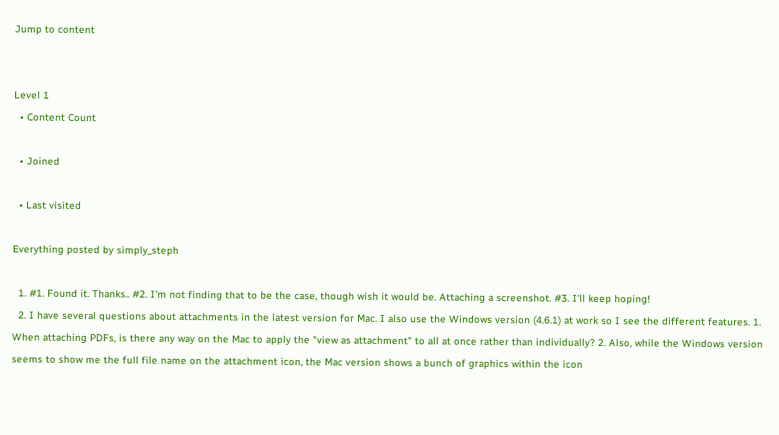Jump to content


Level 1
  • Content Count

  • Joined

  • Last visited

Everything posted by simply_steph

  1. #1. Found it. Thanks.. #2. I'm not finding that to be the case, though wish it would be. Attaching a screenshot. #3. I'll keep hoping!
  2. I have several questions about attachments in the latest version for Mac. I also use the Windows version (4.6.1) at work so I see the different features. 1. When attaching PDFs, is there any way on the Mac to apply the "view as attachment" to all at once rather than individually? 2. Also, while the Windows version seems to show me the full file name on the attachment icon, the Mac version shows a bunch of graphics within the icon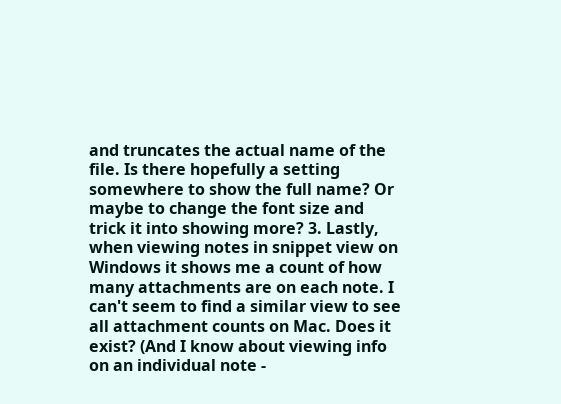and truncates the actual name of the file. Is there hopefully a setting somewhere to show the full name? Or maybe to change the font size and trick it into showing more? 3. Lastly, when viewing notes in snippet view on Windows it shows me a count of how many attachments are on each note. I can't seem to find a similar view to see all attachment counts on Mac. Does it exist? (And I know about viewing info on an individual note -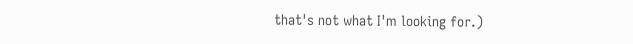that's not what I'm looking for.)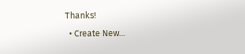Thanks!
  • Create New...